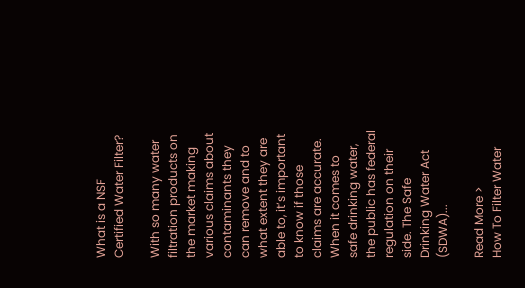What is a NSF Certified Water Filter?

With so many water filtration products on the market making various claims about contaminants they can remove and to what extent they are able to, it’s important to know if those claims are accurate. When it comes to safe drinking water, the public has federal regulation on their side. The Safe Drinking Water Act (SDWA)...

Read More >
How To Filter Water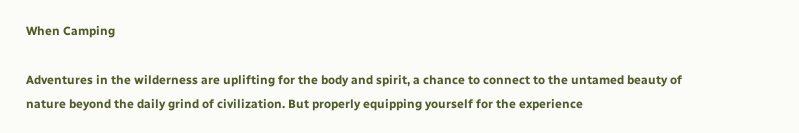When Camping

Adventures in the wilderness are uplifting for the body and spirit, a chance to connect to the untamed beauty of nature beyond the daily grind of civilization. But properly equipping yourself for the experience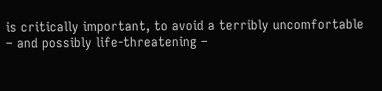is critically important, to avoid a terribly uncomfortable – and possibly life-threatening –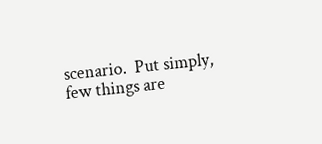scenario.  Put simply, few things are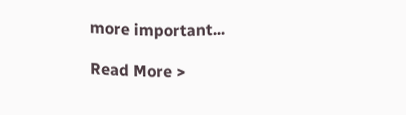more important...

Read More >